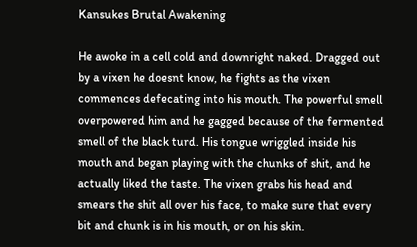Kansukes Brutal Awakening

He awoke in a cell cold and downright naked. Dragged out by a vixen he doesnt know, he fights as the vixen commences defecating into his mouth. The powerful smell overpowered him and he gagged because of the fermented smell of the black turd. His tongue wriggled inside his mouth and began playing with the chunks of shit, and he actually liked the taste. The vixen grabs his head and smears the shit all over his face, to make sure that every bit and chunk is in his mouth, or on his skin.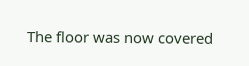The floor was now covered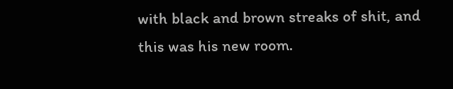with black and brown streaks of shit, and this was his new room.